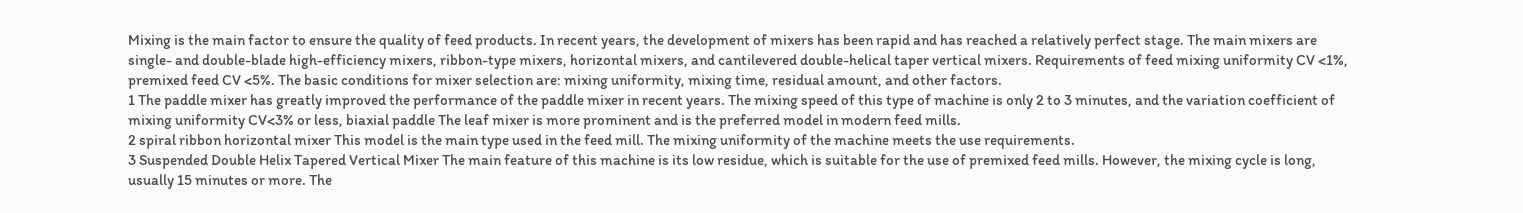Mixing is the main factor to ensure the quality of feed products. In recent years, the development of mixers has been rapid and has reached a relatively perfect stage. The main mixers are single- and double-blade high-efficiency mixers, ribbon-type mixers, horizontal mixers, and cantilevered double-helical taper vertical mixers. Requirements of feed mixing uniformity CV <1%, premixed feed CV <5%. The basic conditions for mixer selection are: mixing uniformity, mixing time, residual amount, and other factors.
1 The paddle mixer has greatly improved the performance of the paddle mixer in recent years. The mixing speed of this type of machine is only 2 to 3 minutes, and the variation coefficient of mixing uniformity CV<3% or less, biaxial paddle The leaf mixer is more prominent and is the preferred model in modern feed mills.
2 spiral ribbon horizontal mixer This model is the main type used in the feed mill. The mixing uniformity of the machine meets the use requirements.
3 Suspended Double Helix Tapered Vertical Mixer The main feature of this machine is its low residue, which is suitable for the use of premixed feed mills. However, the mixing cycle is long, usually 15 minutes or more. The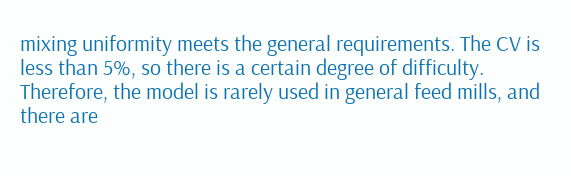mixing uniformity meets the general requirements. The CV is less than 5%, so there is a certain degree of difficulty. Therefore, the model is rarely used in general feed mills, and there are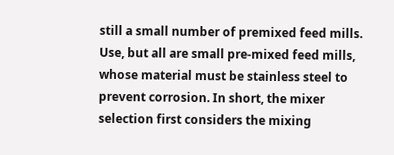still a small number of premixed feed mills. Use, but all are small pre-mixed feed mills, whose material must be stainless steel to prevent corrosion. In short, the mixer selection first considers the mixing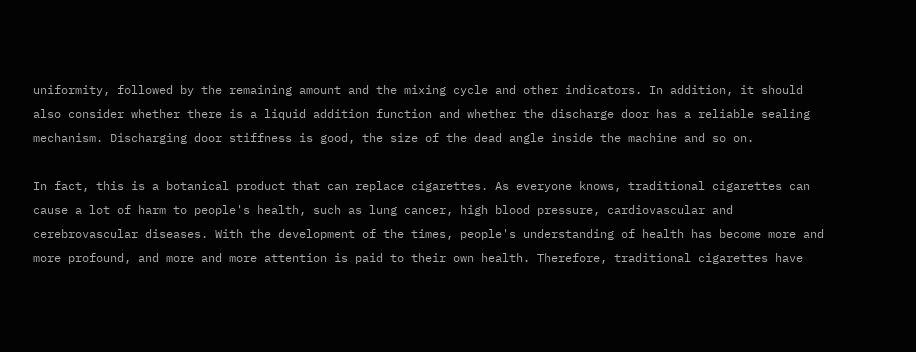uniformity, followed by the remaining amount and the mixing cycle and other indicators. In addition, it should also consider whether there is a liquid addition function and whether the discharge door has a reliable sealing mechanism. Discharging door stiffness is good, the size of the dead angle inside the machine and so on.

In fact, this is a botanical product that can replace cigarettes. As everyone knows, traditional cigarettes can cause a lot of harm to people's health, such as lung cancer, high blood pressure, cardiovascular and cerebrovascular diseases. With the development of the times, people's understanding of health has become more and more profound, and more and more attention is paid to their own health. Therefore, traditional cigarettes have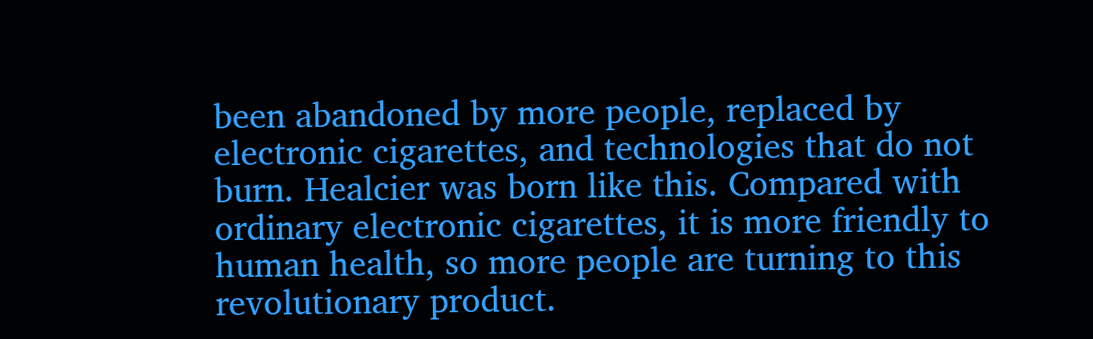been abandoned by more people, replaced by electronic cigarettes, and technologies that do not burn. Healcier was born like this. Compared with ordinary electronic cigarettes, it is more friendly to human health, so more people are turning to this revolutionary product.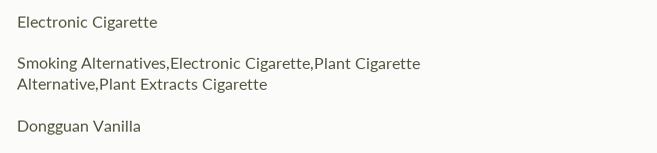Electronic Cigarette

Smoking Alternatives,Electronic Cigarette,Plant Cigarette Alternative,Plant Extracts Cigarette

Dongguan Vanilla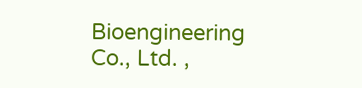Bioengineering Co., Ltd. ,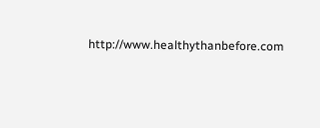http://www.healthythanbefore.com